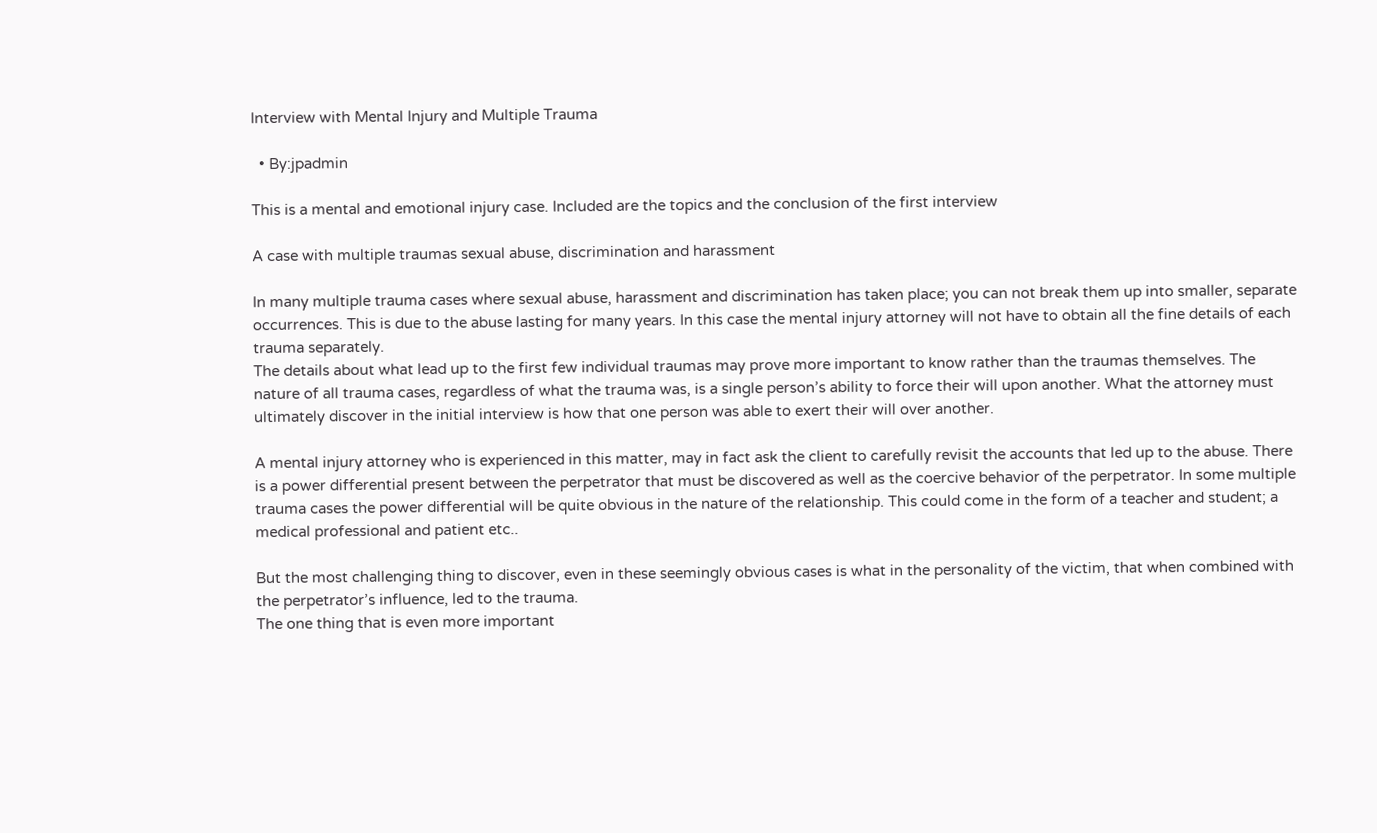Interview with Mental Injury and Multiple Trauma

  • By:jpadmin

This is a mental and emotional injury case. Included are the topics and the conclusion of the first interview

A case with multiple traumas sexual abuse, discrimination and harassment

In many multiple trauma cases where sexual abuse, harassment and discrimination has taken place; you can not break them up into smaller, separate occurrences. This is due to the abuse lasting for many years. In this case the mental injury attorney will not have to obtain all the fine details of each trauma separately.
The details about what lead up to the first few individual traumas may prove more important to know rather than the traumas themselves. The nature of all trauma cases, regardless of what the trauma was, is a single person’s ability to force their will upon another. What the attorney must ultimately discover in the initial interview is how that one person was able to exert their will over another.

A mental injury attorney who is experienced in this matter, may in fact ask the client to carefully revisit the accounts that led up to the abuse. There is a power differential present between the perpetrator that must be discovered as well as the coercive behavior of the perpetrator. In some multiple trauma cases the power differential will be quite obvious in the nature of the relationship. This could come in the form of a teacher and student; a medical professional and patient etc..

But the most challenging thing to discover, even in these seemingly obvious cases is what in the personality of the victim, that when combined with the perpetrator’s influence, led to the trauma.
The one thing that is even more important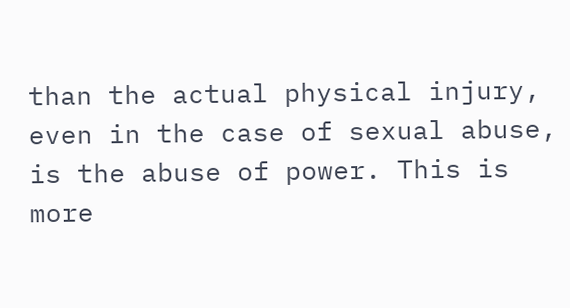than the actual physical injury, even in the case of sexual abuse, is the abuse of power. This is more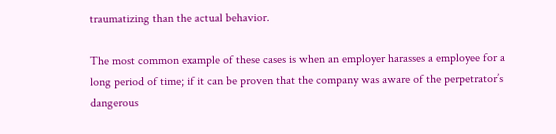traumatizing than the actual behavior.

The most common example of these cases is when an employer harasses a employee for a long period of time; if it can be proven that the company was aware of the perpetrator’s dangerous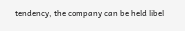tendency, the company can be held libel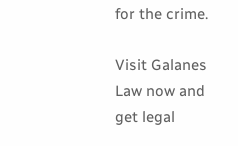for the crime.

Visit Galanes Law now and get legal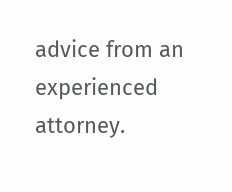advice from an experienced attorney.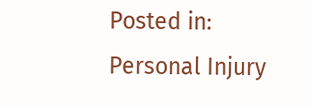Posted in: Personal Injury